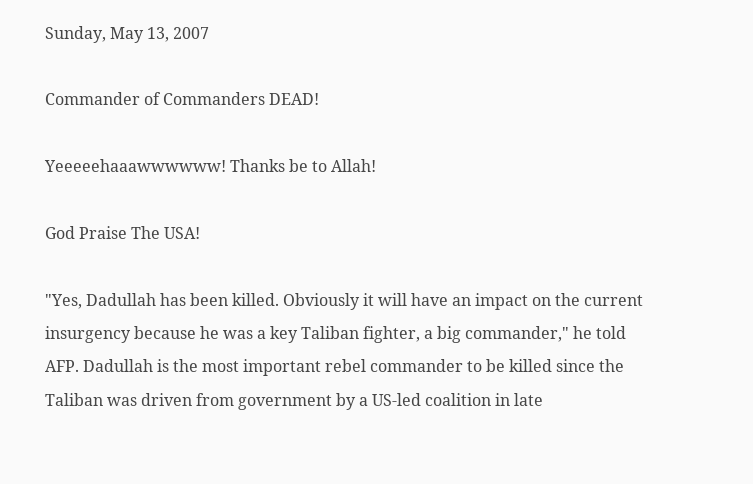Sunday, May 13, 2007

Commander of Commanders DEAD!

Yeeeeehaaawwwwww! Thanks be to Allah!

God Praise The USA!

"Yes, Dadullah has been killed. Obviously it will have an impact on the current insurgency because he was a key Taliban fighter, a big commander," he told AFP. Dadullah is the most important rebel commander to be killed since the Taliban was driven from government by a US-led coalition in late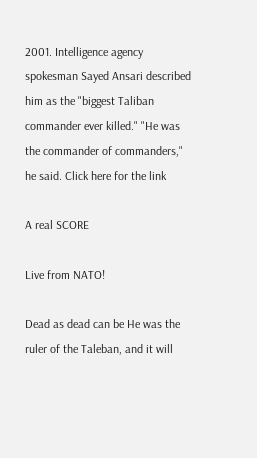2001. Intelligence agency spokesman Sayed Ansari described him as the "biggest Taliban commander ever killed." "He was the commander of commanders," he said. Click here for the link

A real SCORE

Live from NATO!

Dead as dead can be He was the ruler of the Taleban, and it will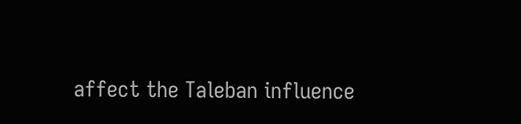affect the Taleban influence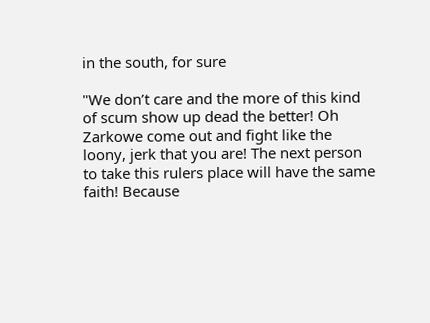in the south, for sure

"We don’t care and the more of this kind of scum show up dead the better! Oh Zarkowe come out and fight like the loony, jerk that you are! The next person to take this rulers place will have the same faith! Because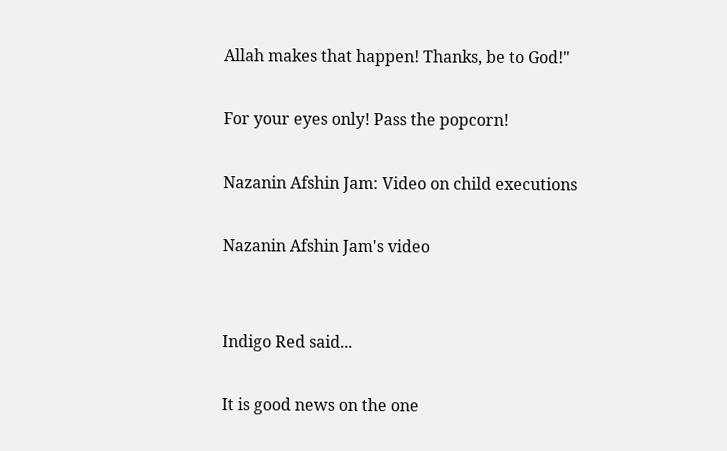Allah makes that happen! Thanks, be to God!"

For your eyes only! Pass the popcorn!

Nazanin Afshin Jam: Video on child executions

Nazanin Afshin Jam's video


Indigo Red said...

It is good news on the one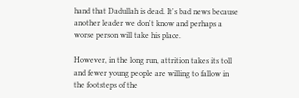hand that Dadullah is dead. It's bad news because another leader we don't know and perhaps a worse person will take his place.

However, in the long run, attrition takes its toll and fewer young people are willing to fallow in the footsteps of the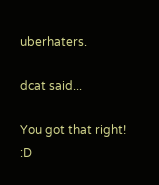uberhaters.

dcat said...

You got that right! :D